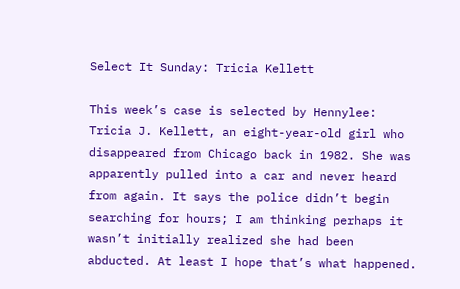Select It Sunday: Tricia Kellett

This week’s case is selected by Hennylee: Tricia J. Kellett, an eight-year-old girl who disappeared from Chicago back in 1982. She was apparently pulled into a car and never heard from again. It says the police didn’t begin searching for hours; I am thinking perhaps it wasn’t initially realized she had been abducted. At least I hope that’s what happened.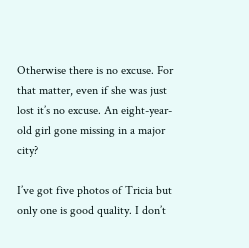Otherwise there is no excuse. For that matter, even if she was just lost it’s no excuse. An eight-year-old girl gone missing in a major city?

I’ve got five photos of Tricia but only one is good quality. I don’t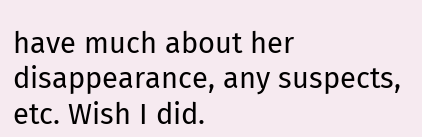have much about her disappearance, any suspects, etc. Wish I did.